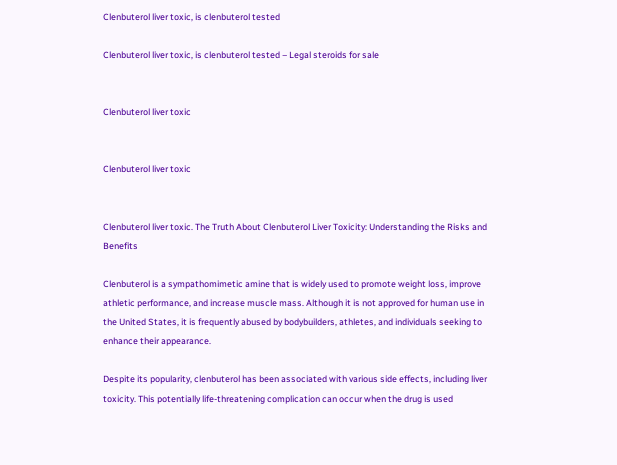Clenbuterol liver toxic, is clenbuterol tested

Clenbuterol liver toxic, is clenbuterol tested – Legal steroids for sale


Clenbuterol liver toxic


Clenbuterol liver toxic


Clenbuterol liver toxic. The Truth About Clenbuterol Liver Toxicity: Understanding the Risks and Benefits

Clenbuterol is a sympathomimetic amine that is widely used to promote weight loss, improve athletic performance, and increase muscle mass. Although it is not approved for human use in the United States, it is frequently abused by bodybuilders, athletes, and individuals seeking to enhance their appearance.

Despite its popularity, clenbuterol has been associated with various side effects, including liver toxicity. This potentially life-threatening complication can occur when the drug is used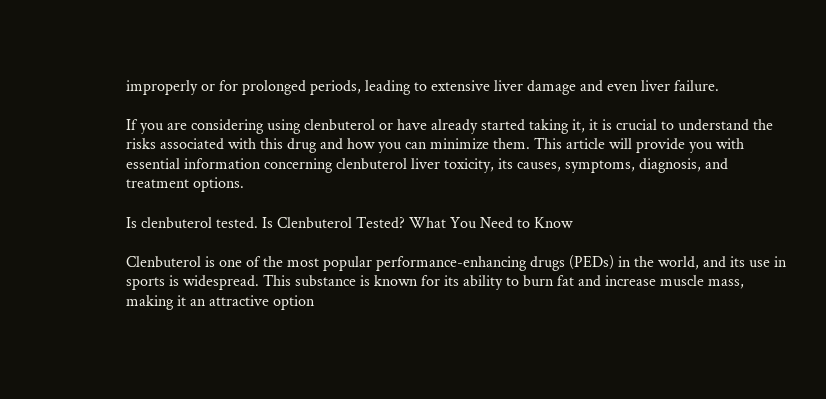improperly or for prolonged periods, leading to extensive liver damage and even liver failure.

If you are considering using clenbuterol or have already started taking it, it is crucial to understand the risks associated with this drug and how you can minimize them. This article will provide you with essential information concerning clenbuterol liver toxicity, its causes, symptoms, diagnosis, and treatment options.

Is clenbuterol tested. Is Clenbuterol Tested? What You Need to Know

Clenbuterol is one of the most popular performance-enhancing drugs (PEDs) in the world, and its use in sports is widespread. This substance is known for its ability to burn fat and increase muscle mass, making it an attractive option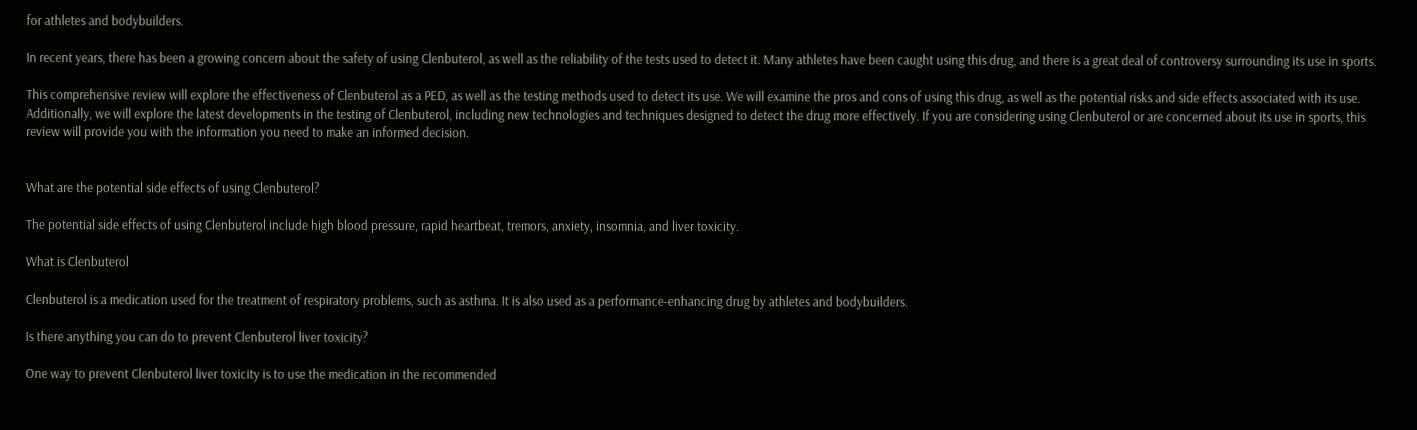for athletes and bodybuilders.

In recent years, there has been a growing concern about the safety of using Clenbuterol, as well as the reliability of the tests used to detect it. Many athletes have been caught using this drug, and there is a great deal of controversy surrounding its use in sports.

This comprehensive review will explore the effectiveness of Clenbuterol as a PED, as well as the testing methods used to detect its use. We will examine the pros and cons of using this drug, as well as the potential risks and side effects associated with its use. Additionally, we will explore the latest developments in the testing of Clenbuterol, including new technologies and techniques designed to detect the drug more effectively. If you are considering using Clenbuterol or are concerned about its use in sports, this review will provide you with the information you need to make an informed decision.


What are the potential side effects of using Clenbuterol?

The potential side effects of using Clenbuterol include high blood pressure, rapid heartbeat, tremors, anxiety, insomnia, and liver toxicity.

What is Clenbuterol

Clenbuterol is a medication used for the treatment of respiratory problems, such as asthma. It is also used as a performance-enhancing drug by athletes and bodybuilders.

Is there anything you can do to prevent Clenbuterol liver toxicity?

One way to prevent Clenbuterol liver toxicity is to use the medication in the recommended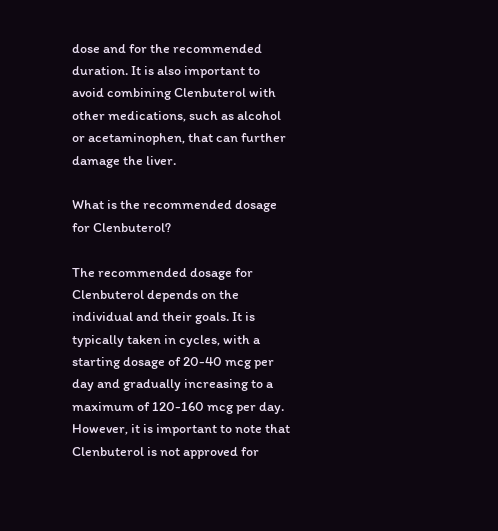dose and for the recommended duration. It is also important to avoid combining Clenbuterol with other medications, such as alcohol or acetaminophen, that can further damage the liver.

What is the recommended dosage for Clenbuterol?

The recommended dosage for Clenbuterol depends on the individual and their goals. It is typically taken in cycles, with a starting dosage of 20-40 mcg per day and gradually increasing to a maximum of 120-160 mcg per day. However, it is important to note that Clenbuterol is not approved for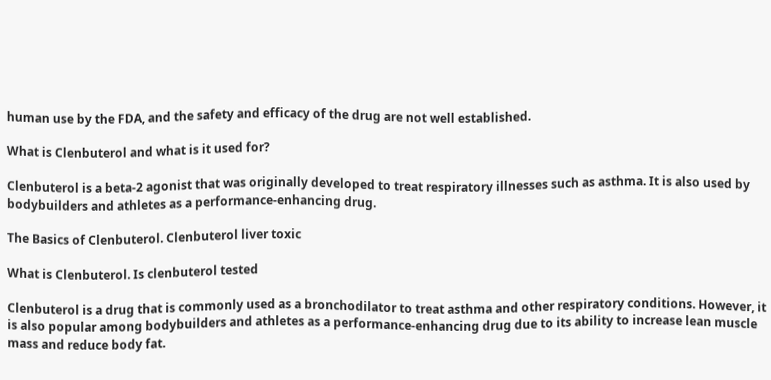human use by the FDA, and the safety and efficacy of the drug are not well established.

What is Clenbuterol and what is it used for?

Clenbuterol is a beta-2 agonist that was originally developed to treat respiratory illnesses such as asthma. It is also used by bodybuilders and athletes as a performance-enhancing drug.

The Basics of Clenbuterol. Clenbuterol liver toxic

What is Clenbuterol. Is clenbuterol tested

Clenbuterol is a drug that is commonly used as a bronchodilator to treat asthma and other respiratory conditions. However, it is also popular among bodybuilders and athletes as a performance-enhancing drug due to its ability to increase lean muscle mass and reduce body fat.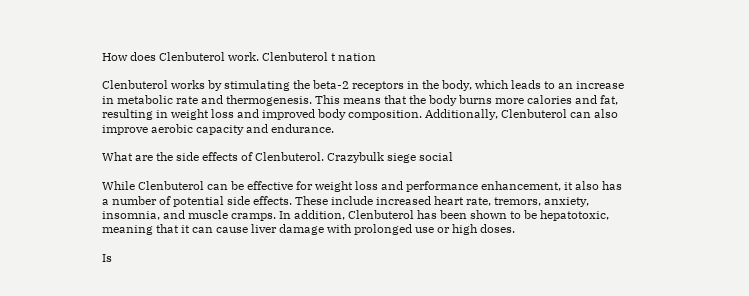How does Clenbuterol work. Clenbuterol t nation

Clenbuterol works by stimulating the beta-2 receptors in the body, which leads to an increase in metabolic rate and thermogenesis. This means that the body burns more calories and fat, resulting in weight loss and improved body composition. Additionally, Clenbuterol can also improve aerobic capacity and endurance.

What are the side effects of Clenbuterol. Crazybulk siege social

While Clenbuterol can be effective for weight loss and performance enhancement, it also has a number of potential side effects. These include increased heart rate, tremors, anxiety, insomnia, and muscle cramps. In addition, Clenbuterol has been shown to be hepatotoxic, meaning that it can cause liver damage with prolonged use or high doses.

Is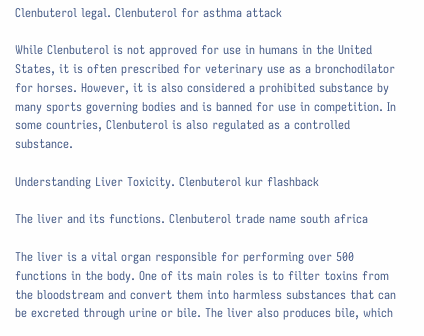Clenbuterol legal. Clenbuterol for asthma attack

While Clenbuterol is not approved for use in humans in the United States, it is often prescribed for veterinary use as a bronchodilator for horses. However, it is also considered a prohibited substance by many sports governing bodies and is banned for use in competition. In some countries, Clenbuterol is also regulated as a controlled substance.

Understanding Liver Toxicity. Clenbuterol kur flashback

The liver and its functions. Clenbuterol trade name south africa

The liver is a vital organ responsible for performing over 500 functions in the body. One of its main roles is to filter toxins from the bloodstream and convert them into harmless substances that can be excreted through urine or bile. The liver also produces bile, which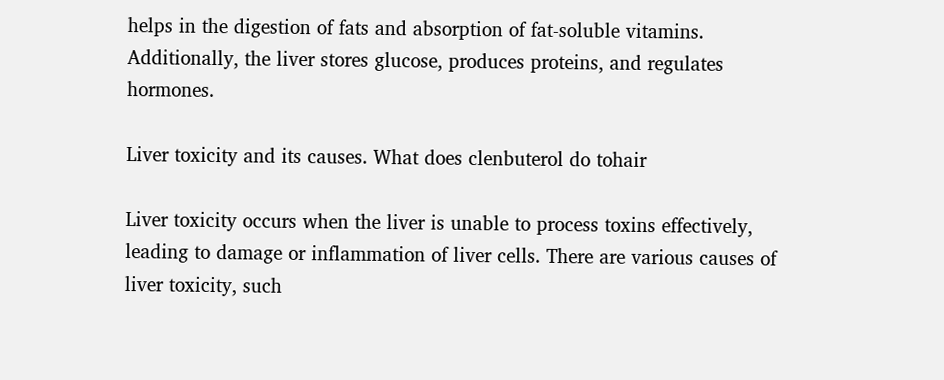helps in the digestion of fats and absorption of fat-soluble vitamins. Additionally, the liver stores glucose, produces proteins, and regulates hormones.

Liver toxicity and its causes. What does clenbuterol do tohair

Liver toxicity occurs when the liver is unable to process toxins effectively, leading to damage or inflammation of liver cells. There are various causes of liver toxicity, such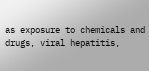as exposure to chemicals and drugs, viral hepatitis,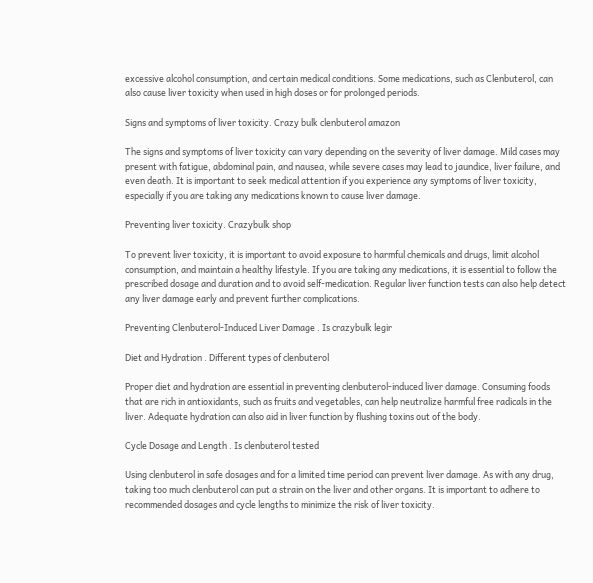excessive alcohol consumption, and certain medical conditions. Some medications, such as Clenbuterol, can also cause liver toxicity when used in high doses or for prolonged periods.

Signs and symptoms of liver toxicity. Crazy bulk clenbuterol amazon

The signs and symptoms of liver toxicity can vary depending on the severity of liver damage. Mild cases may present with fatigue, abdominal pain, and nausea, while severe cases may lead to jaundice, liver failure, and even death. It is important to seek medical attention if you experience any symptoms of liver toxicity, especially if you are taking any medications known to cause liver damage.

Preventing liver toxicity. Crazybulk shop

To prevent liver toxicity, it is important to avoid exposure to harmful chemicals and drugs, limit alcohol consumption, and maintain a healthy lifestyle. If you are taking any medications, it is essential to follow the prescribed dosage and duration and to avoid self-medication. Regular liver function tests can also help detect any liver damage early and prevent further complications.

Preventing Clenbuterol-Induced Liver Damage . Is crazybulk legir

Diet and Hydration . Different types of clenbuterol

Proper diet and hydration are essential in preventing clenbuterol-induced liver damage. Consuming foods that are rich in antioxidants, such as fruits and vegetables, can help neutralize harmful free radicals in the liver. Adequate hydration can also aid in liver function by flushing toxins out of the body.

Cycle Dosage and Length . Is clenbuterol tested

Using clenbuterol in safe dosages and for a limited time period can prevent liver damage. As with any drug, taking too much clenbuterol can put a strain on the liver and other organs. It is important to adhere to recommended dosages and cycle lengths to minimize the risk of liver toxicity.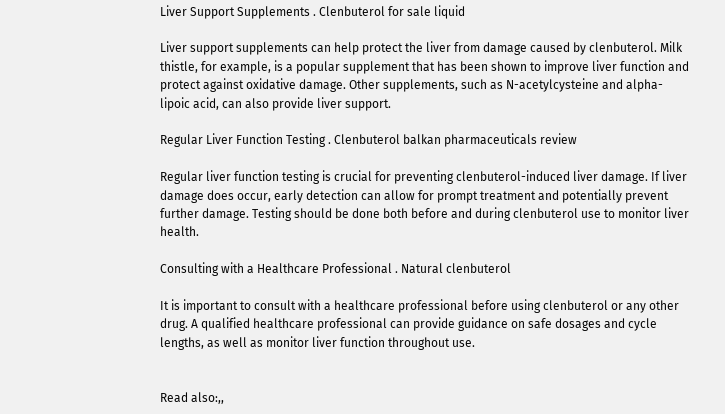Liver Support Supplements . Clenbuterol for sale liquid

Liver support supplements can help protect the liver from damage caused by clenbuterol. Milk thistle, for example, is a popular supplement that has been shown to improve liver function and protect against oxidative damage. Other supplements, such as N-acetylcysteine and alpha-lipoic acid, can also provide liver support.

Regular Liver Function Testing . Clenbuterol balkan pharmaceuticals review

Regular liver function testing is crucial for preventing clenbuterol-induced liver damage. If liver damage does occur, early detection can allow for prompt treatment and potentially prevent further damage. Testing should be done both before and during clenbuterol use to monitor liver health.

Consulting with a Healthcare Professional . Natural clenbuterol

It is important to consult with a healthcare professional before using clenbuterol or any other drug. A qualified healthcare professional can provide guidance on safe dosages and cycle lengths, as well as monitor liver function throughout use.


Read also:,,